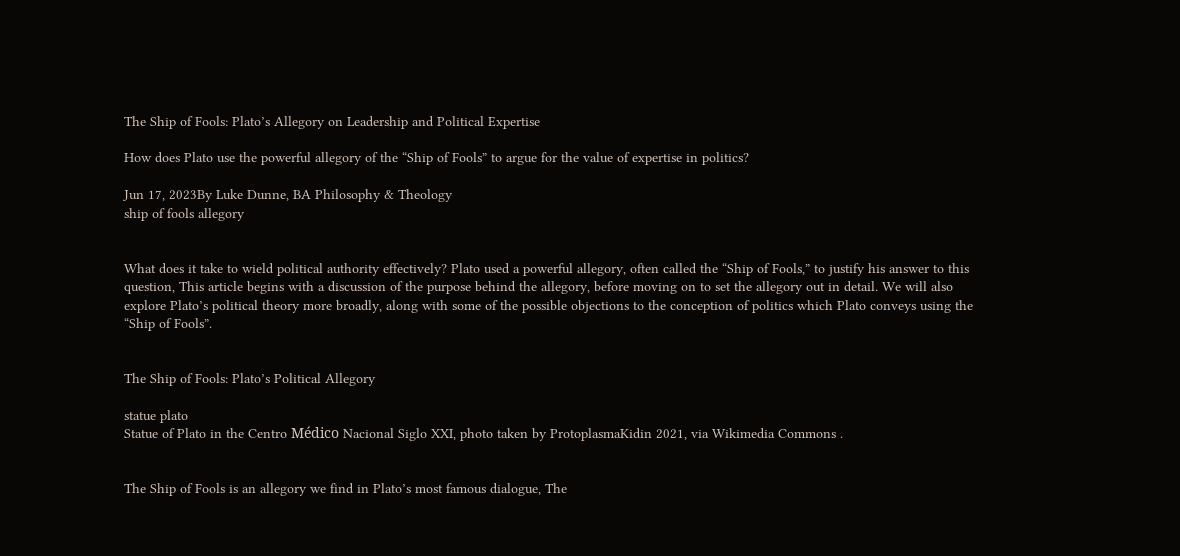The Ship of Fools: Plato’s Allegory on Leadership and Political Expertise

How does Plato use the powerful allegory of the “Ship of Fools” to argue for the value of expertise in politics?

Jun 17, 2023By Luke Dunne, BA Philosophy & Theology
ship of fools allegory


What does it take to wield political authority effectively? Plato used a powerful allegory, often called the “Ship of Fools,” to justify his answer to this question, This article begins with a discussion of the purpose behind the allegory, before moving on to set the allegory out in detail. We will also explore Plato’s political theory more broadly, along with some of the possible objections to the conception of politics which Plato conveys using the “Ship of Fools”.


The Ship of Fools: Plato’s Political Allegory

statue plato
Statue of Plato in the Centro Médico Nacional Siglo XXI, photo taken by ProtoplasmaKidin 2021, via Wikimedia Commons .


The Ship of Fools is an allegory we find in Plato’s most famous dialogue, The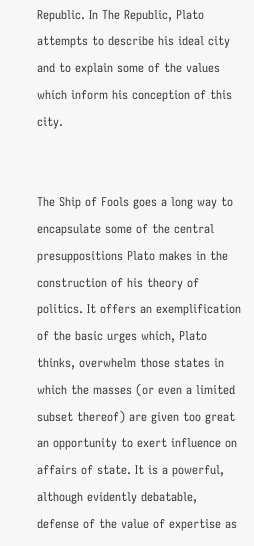Republic. In The Republic, Plato attempts to describe his ideal city and to explain some of the values which inform his conception of this city.


The Ship of Fools goes a long way to encapsulate some of the central presuppositions Plato makes in the construction of his theory of politics. It offers an exemplification of the basic urges which, Plato thinks, overwhelm those states in which the masses (or even a limited subset thereof) are given too great an opportunity to exert influence on affairs of state. It is a powerful, although evidently debatable, defense of the value of expertise as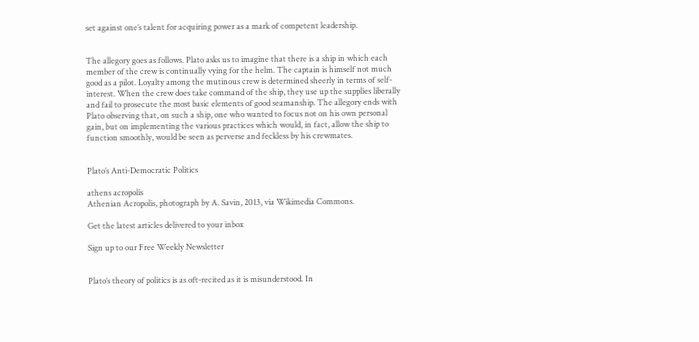set against one’s talent for acquiring power as a mark of competent leadership.


The allegory goes as follows. Plato asks us to imagine that there is a ship in which each member of the crew is continually vying for the helm. The captain is himself not much good as a pilot. Loyalty among the mutinous crew is determined sheerly in terms of self-interest. When the crew does take command of the ship, they use up the supplies liberally and fail to prosecute the most basic elements of good seamanship. The allegory ends with Plato observing that, on such a ship, one who wanted to focus not on his own personal gain, but on implementing the various practices which would, in fact, allow the ship to function smoothly, would be seen as perverse and feckless by his crewmates.


Plato’s Anti-Democratic Politics

athens acropolis
Athenian Acropolis, photograph by A. Savin, 2013, via Wikimedia Commons.

Get the latest articles delivered to your inbox

Sign up to our Free Weekly Newsletter


Plato’s theory of politics is as oft-recited as it is misunderstood. In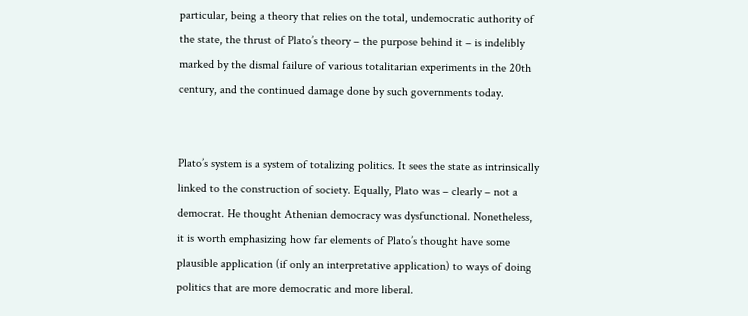particular, being a theory that relies on the total, undemocratic authority of the state, the thrust of Plato’s theory – the purpose behind it – is indelibly marked by the dismal failure of various totalitarian experiments in the 20th century, and the continued damage done by such governments today.


Plato’s system is a system of totalizing politics. It sees the state as intrinsically linked to the construction of society. Equally, Plato was – clearly – not a democrat. He thought Athenian democracy was dysfunctional. Nonetheless, it is worth emphasizing how far elements of Plato’s thought have some plausible application (if only an interpretative application) to ways of doing politics that are more democratic and more liberal.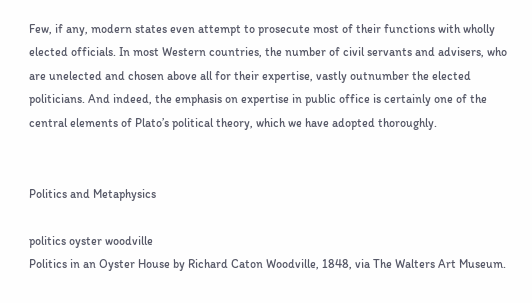Few, if any, modern states even attempt to prosecute most of their functions with wholly elected officials. In most Western countries, the number of civil servants and advisers, who are unelected and chosen above all for their expertise, vastly outnumber the elected politicians. And indeed, the emphasis on expertise in public office is certainly one of the central elements of Plato’s political theory, which we have adopted thoroughly.


Politics and Metaphysics

politics oyster woodville
Politics in an Oyster House by Richard Caton Woodville, 1848, via The Walters Art Museum.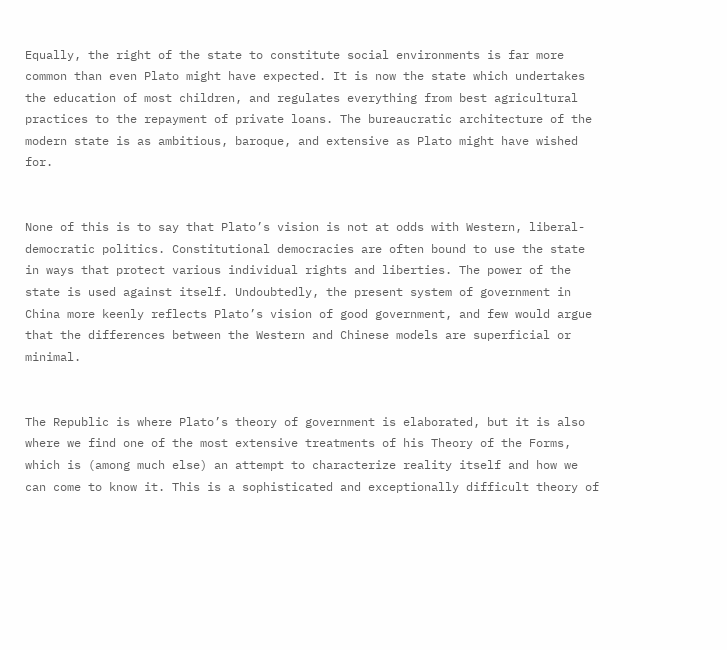Equally, the right of the state to constitute social environments is far more common than even Plato might have expected. It is now the state which undertakes the education of most children, and regulates everything from best agricultural practices to the repayment of private loans. The bureaucratic architecture of the modern state is as ambitious, baroque, and extensive as Plato might have wished for.


None of this is to say that Plato’s vision is not at odds with Western, liberal-democratic politics. Constitutional democracies are often bound to use the state in ways that protect various individual rights and liberties. The power of the state is used against itself. Undoubtedly, the present system of government in China more keenly reflects Plato’s vision of good government, and few would argue that the differences between the Western and Chinese models are superficial or minimal.


The Republic is where Plato’s theory of government is elaborated, but it is also where we find one of the most extensive treatments of his Theory of the Forms, which is (among much else) an attempt to characterize reality itself and how we can come to know it. This is a sophisticated and exceptionally difficult theory of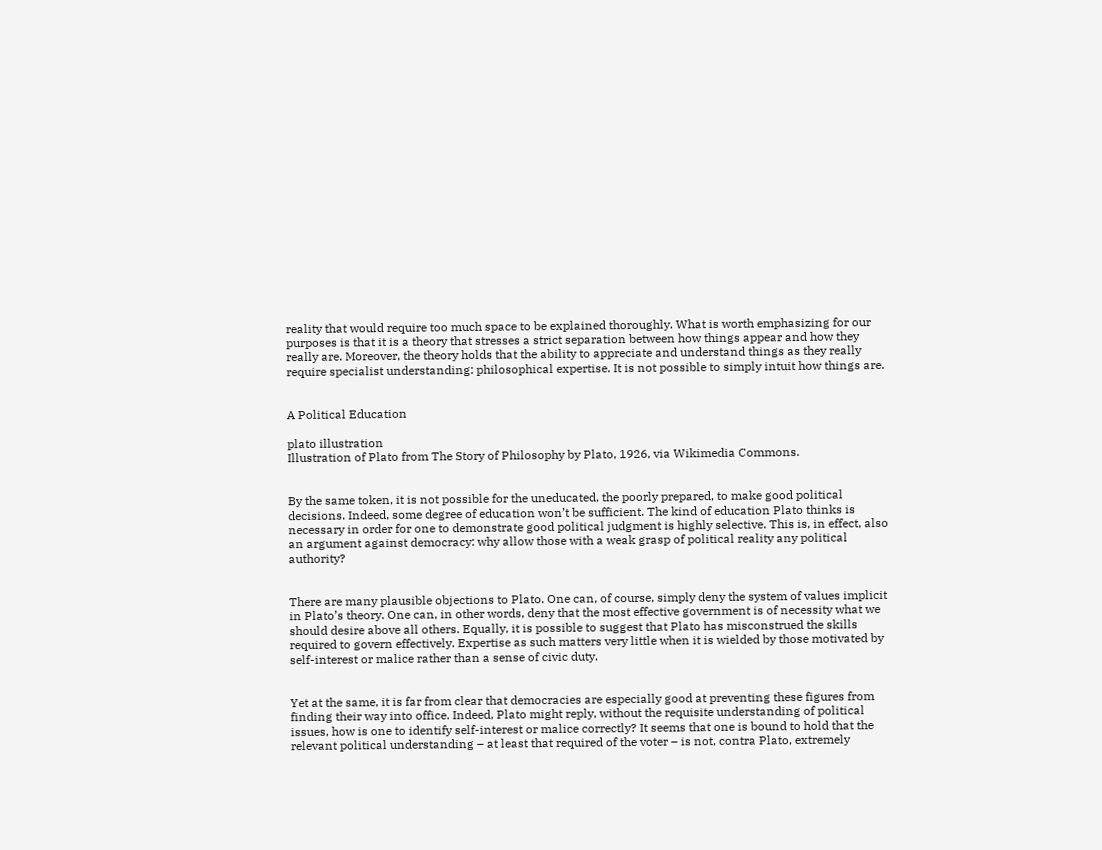reality that would require too much space to be explained thoroughly. What is worth emphasizing for our purposes is that it is a theory that stresses a strict separation between how things appear and how they really are. Moreover, the theory holds that the ability to appreciate and understand things as they really require specialist understanding: philosophical expertise. It is not possible to simply intuit how things are.


A Political Education

plato illustration
Illustration of Plato from The Story of Philosophy by Plato, 1926, via Wikimedia Commons.


By the same token, it is not possible for the uneducated, the poorly prepared, to make good political decisions. Indeed, some degree of education won’t be sufficient. The kind of education Plato thinks is necessary in order for one to demonstrate good political judgment is highly selective. This is, in effect, also an argument against democracy: why allow those with a weak grasp of political reality any political authority?


There are many plausible objections to Plato. One can, of course, simply deny the system of values implicit in Plato’s theory. One can, in other words, deny that the most effective government is of necessity what we should desire above all others. Equally, it is possible to suggest that Plato has misconstrued the skills required to govern effectively. Expertise as such matters very little when it is wielded by those motivated by self-interest or malice rather than a sense of civic duty.


Yet at the same, it is far from clear that democracies are especially good at preventing these figures from finding their way into office. Indeed, Plato might reply, without the requisite understanding of political issues, how is one to identify self-interest or malice correctly? It seems that one is bound to hold that the relevant political understanding – at least that required of the voter – is not, contra Plato, extremely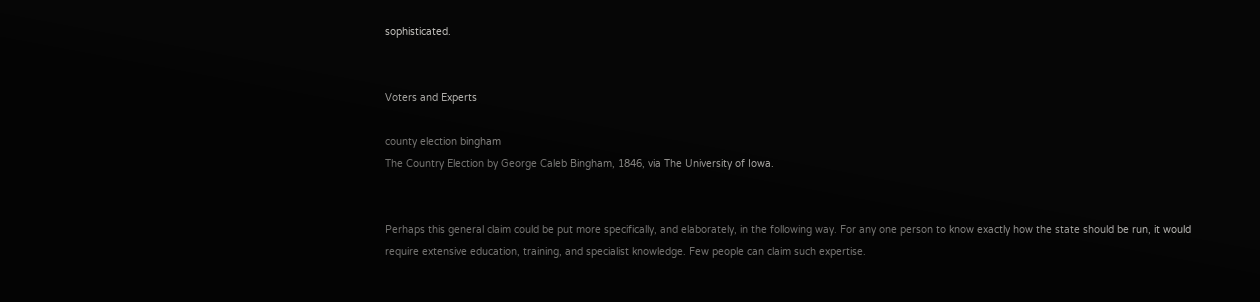sophisticated.


Voters and Experts

county election bingham
The Country Election by George Caleb Bingham, 1846, via The University of Iowa.


Perhaps this general claim could be put more specifically, and elaborately, in the following way. For any one person to know exactly how the state should be run, it would require extensive education, training, and specialist knowledge. Few people can claim such expertise.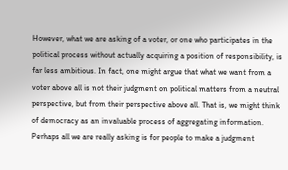However, what we are asking of a voter, or one who participates in the political process without actually acquiring a position of responsibility, is far less ambitious. In fact, one might argue that what we want from a voter above all is not their judgment on political matters from a neutral perspective, but from their perspective above all. That is, we might think of democracy as an invaluable process of aggregating information. Perhaps all we are really asking is for people to make a judgment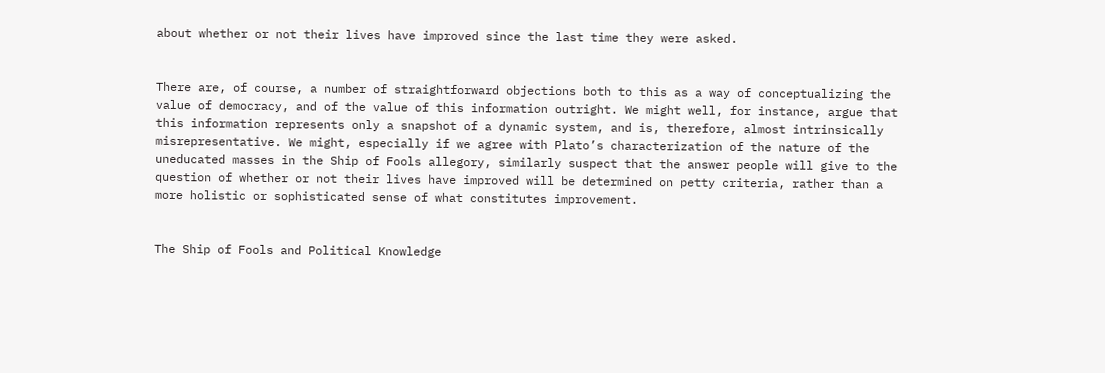about whether or not their lives have improved since the last time they were asked.


There are, of course, a number of straightforward objections both to this as a way of conceptualizing the value of democracy, and of the value of this information outright. We might well, for instance, argue that this information represents only a snapshot of a dynamic system, and is, therefore, almost intrinsically misrepresentative. We might, especially if we agree with Plato’s characterization of the nature of the uneducated masses in the Ship of Fools allegory, similarly suspect that the answer people will give to the question of whether or not their lives have improved will be determined on petty criteria, rather than a more holistic or sophisticated sense of what constitutes improvement.


The Ship of Fools and Political Knowledge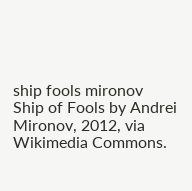ship fools mironov
Ship of Fools by Andrei Mironov, 2012, via Wikimedia Commons.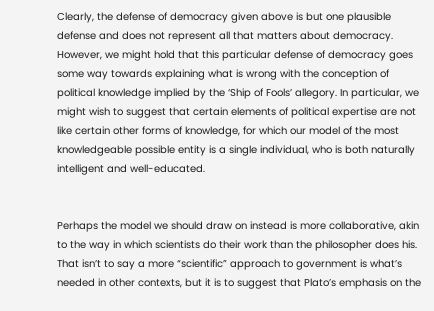Clearly, the defense of democracy given above is but one plausible defense and does not represent all that matters about democracy. However, we might hold that this particular defense of democracy goes some way towards explaining what is wrong with the conception of political knowledge implied by the ‘Ship of Fools’ allegory. In particular, we might wish to suggest that certain elements of political expertise are not like certain other forms of knowledge, for which our model of the most knowledgeable possible entity is a single individual, who is both naturally intelligent and well-educated.


Perhaps the model we should draw on instead is more collaborative, akin to the way in which scientists do their work than the philosopher does his. That isn’t to say a more “scientific” approach to government is what’s needed in other contexts, but it is to suggest that Plato’s emphasis on the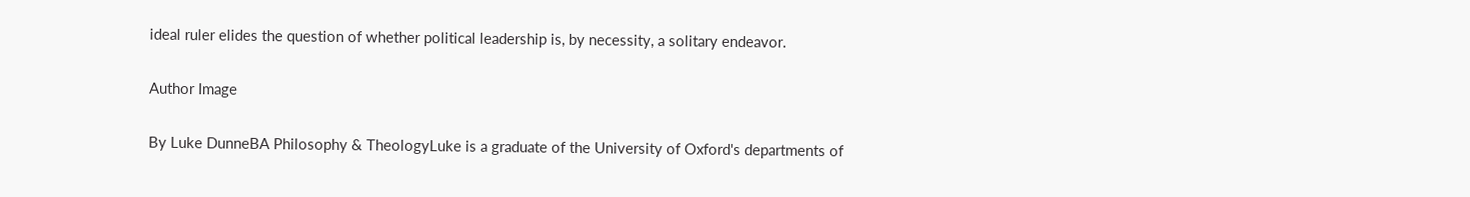ideal ruler elides the question of whether political leadership is, by necessity, a solitary endeavor.

Author Image

By Luke DunneBA Philosophy & TheologyLuke is a graduate of the University of Oxford's departments of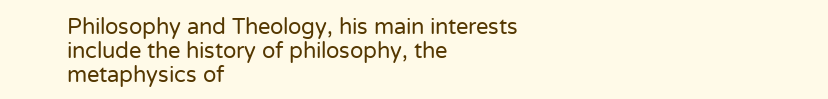Philosophy and Theology, his main interests include the history of philosophy, the metaphysics of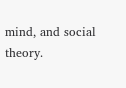mind, and social theory.